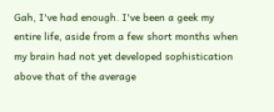Gah, I've had enough. I've been a geek my entire life, aside from a few short months when my brain had not yet developed sophistication above that of the average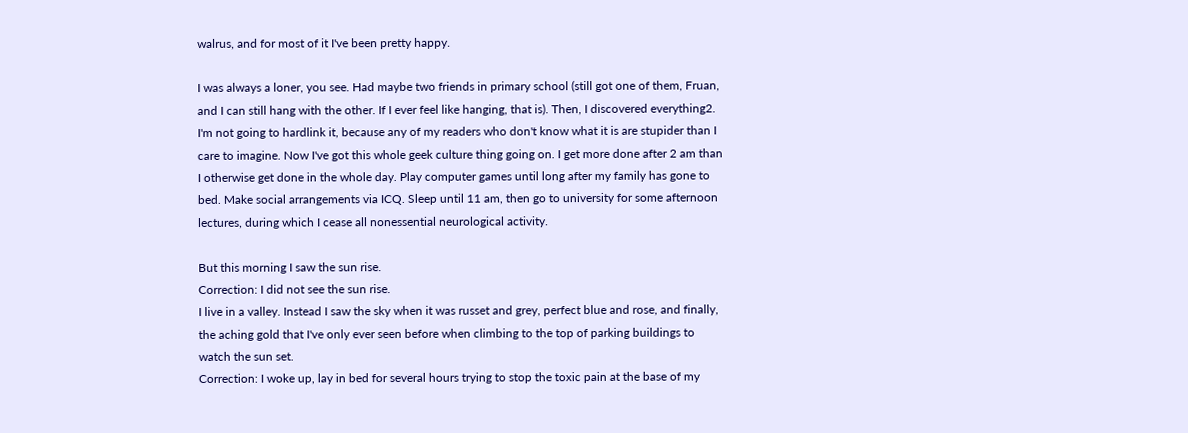walrus, and for most of it I've been pretty happy.

I was always a loner, you see. Had maybe two friends in primary school (still got one of them, Fruan, and I can still hang with the other. If I ever feel like hanging, that is). Then, I discovered everything2. I'm not going to hardlink it, because any of my readers who don't know what it is are stupider than I care to imagine. Now I've got this whole geek culture thing going on. I get more done after 2 am than I otherwise get done in the whole day. Play computer games until long after my family has gone to bed. Make social arrangements via ICQ. Sleep until 11 am, then go to university for some afternoon lectures, during which I cease all nonessential neurological activity.

But this morning I saw the sun rise.
Correction: I did not see the sun rise.
I live in a valley. Instead I saw the sky when it was russet and grey, perfect blue and rose, and finally, the aching gold that I've only ever seen before when climbing to the top of parking buildings to watch the sun set.
Correction: I woke up, lay in bed for several hours trying to stop the toxic pain at the base of my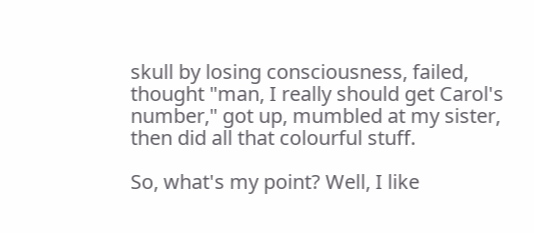skull by losing consciousness, failed, thought "man, I really should get Carol's number," got up, mumbled at my sister, then did all that colourful stuff.

So, what's my point? Well, I like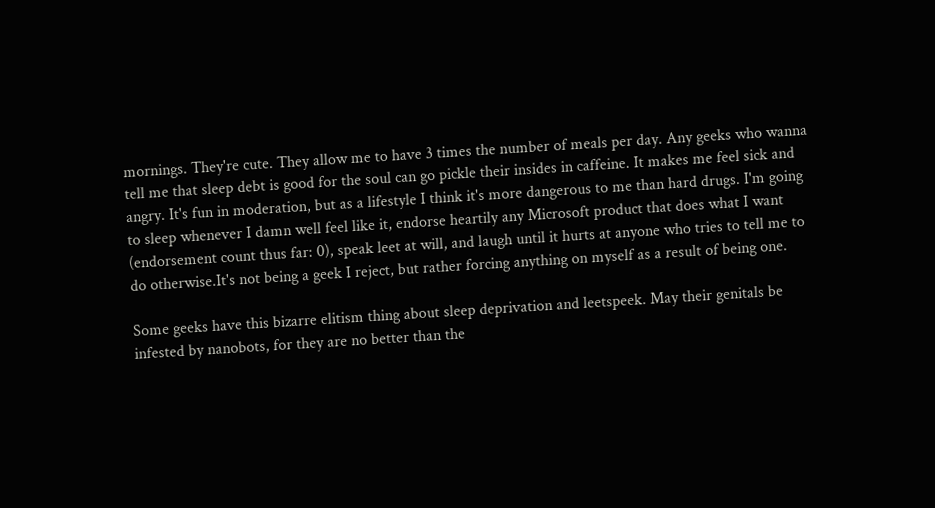mornings. They're cute. They allow me to have 3 times the number of meals per day. Any geeks who wanna tell me that sleep debt is good for the soul can go pickle their insides in caffeine. It makes me feel sick and angry. It's fun in moderation, but as a lifestyle I think it's more dangerous to me than hard drugs. I'm going to sleep whenever I damn well feel like it, endorse heartily any Microsoft product that does what I want (endorsement count thus far: 0), speak leet at will, and laugh until it hurts at anyone who tries to tell me to do otherwise.It's not being a geek I reject, but rather forcing anything on myself as a result of being one.

Some geeks have this bizarre elitism thing about sleep deprivation and leetspeek. May their genitals be infested by nanobots, for they are no better than the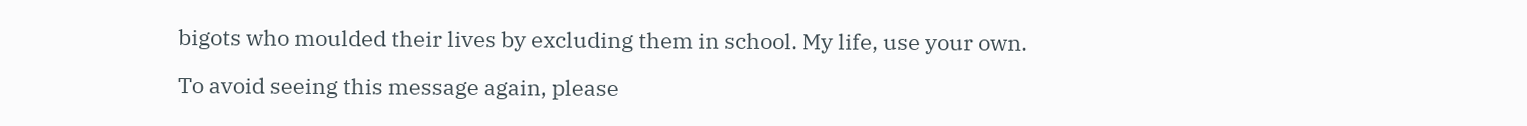bigots who moulded their lives by excluding them in school. My life, use your own.

To avoid seeing this message again, please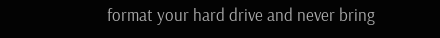format your hard drive and never bring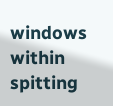windows within spitting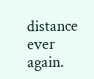distance ever again.